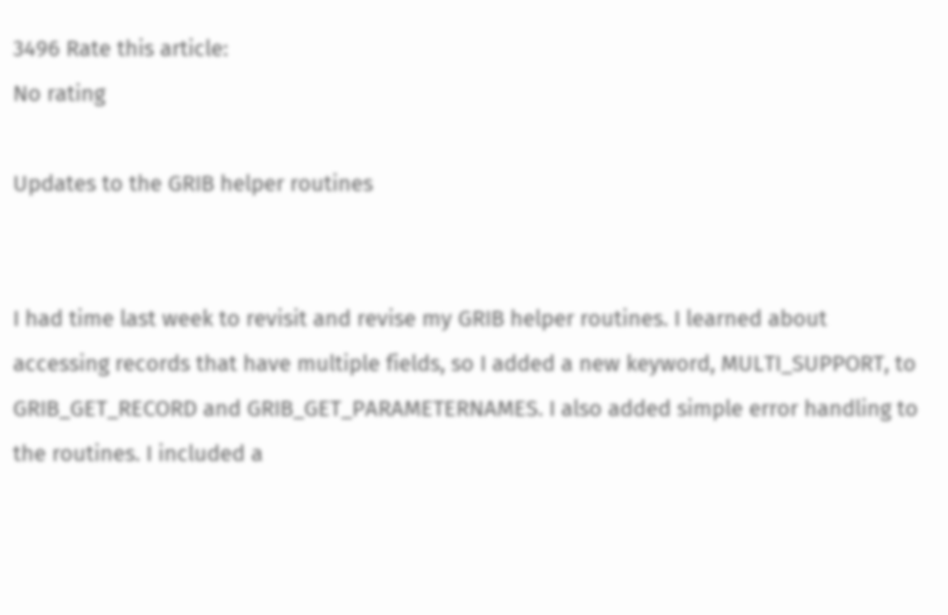3496 Rate this article:
No rating

Updates to the GRIB helper routines


I had time last week to revisit and revise my GRIB helper routines. I learned about accessing records that have multiple fields, so I added a new keyword, MULTI_SUPPORT, to GRIB_GET_RECORD and GRIB_GET_PARAMETERNAMES. I also added simple error handling to the routines. I included a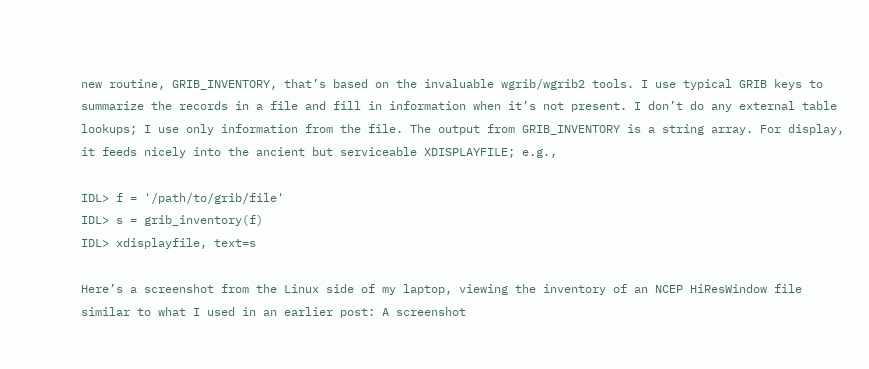new routine, GRIB_INVENTORY, that’s based on the invaluable wgrib/wgrib2 tools. I use typical GRIB keys to summarize the records in a file and fill in information when it’s not present. I don’t do any external table lookups; I use only information from the file. The output from GRIB_INVENTORY is a string array. For display, it feeds nicely into the ancient but serviceable XDISPLAYFILE; e.g.,

IDL> f = '/path/to/grib/file'
IDL> s = grib_inventory(f)
IDL> xdisplayfile, text=s

Here’s a screenshot from the Linux side of my laptop, viewing the inventory of an NCEP HiResWindow file similar to what I used in an earlier post: A screenshot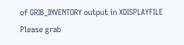of GRIB_INVENTORY output in XDISPLAYFILE Please grab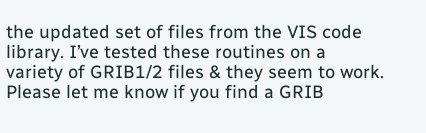the updated set of files from the VIS code library. I’ve tested these routines on a variety of GRIB1/2 files & they seem to work. Please let me know if you find a GRIB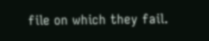file on which they fail.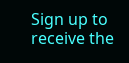Sign up to receive the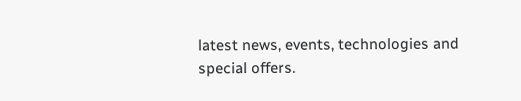latest news, events, technologies and special offers.